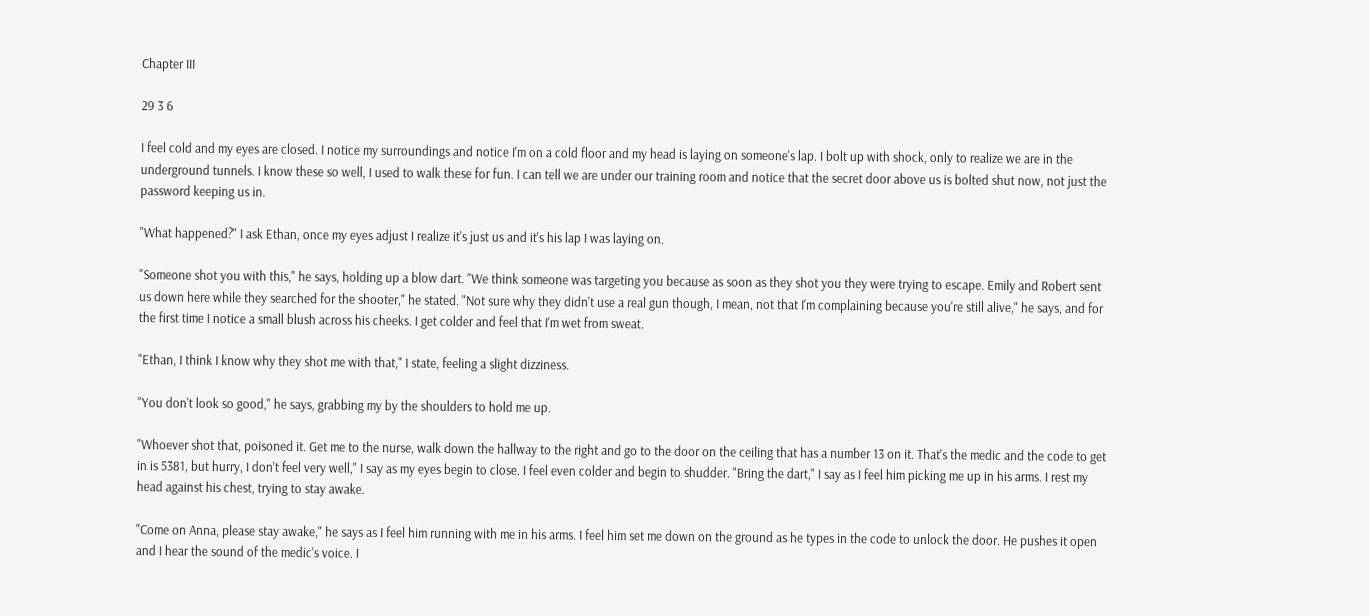Chapter III

29 3 6

I feel cold and my eyes are closed. I notice my surroundings and notice I'm on a cold floor and my head is laying on someone's lap. I bolt up with shock, only to realize we are in the underground tunnels. I know these so well, I used to walk these for fun. I can tell we are under our training room and notice that the secret door above us is bolted shut now, not just the password keeping us in.

"What happened?" I ask Ethan, once my eyes adjust I realize it's just us and it's his lap I was laying on.

"Someone shot you with this," he says, holding up a blow dart. "We think someone was targeting you because as soon as they shot you they were trying to escape. Emily and Robert sent us down here while they searched for the shooter," he stated. "Not sure why they didn't use a real gun though, I mean, not that I'm complaining because you're still alive," he says, and for the first time I notice a small blush across his cheeks. I get colder and feel that I'm wet from sweat.

"Ethan, I think I know why they shot me with that," I state, feeling a slight dizziness.

"You don't look so good," he says, grabbing my by the shoulders to hold me up.

"Whoever shot that, poisoned it. Get me to the nurse, walk down the hallway to the right and go to the door on the ceiling that has a number 13 on it. That's the medic and the code to get in is 5381, but hurry, I don't feel very well," I say as my eyes begin to close. I feel even colder and begin to shudder. "Bring the dart," I say as I feel him picking me up in his arms. I rest my head against his chest, trying to stay awake.

"Come on Anna, please stay awake," he says as I feel him running with me in his arms. I feel him set me down on the ground as he types in the code to unlock the door. He pushes it open and I hear the sound of the medic's voice. I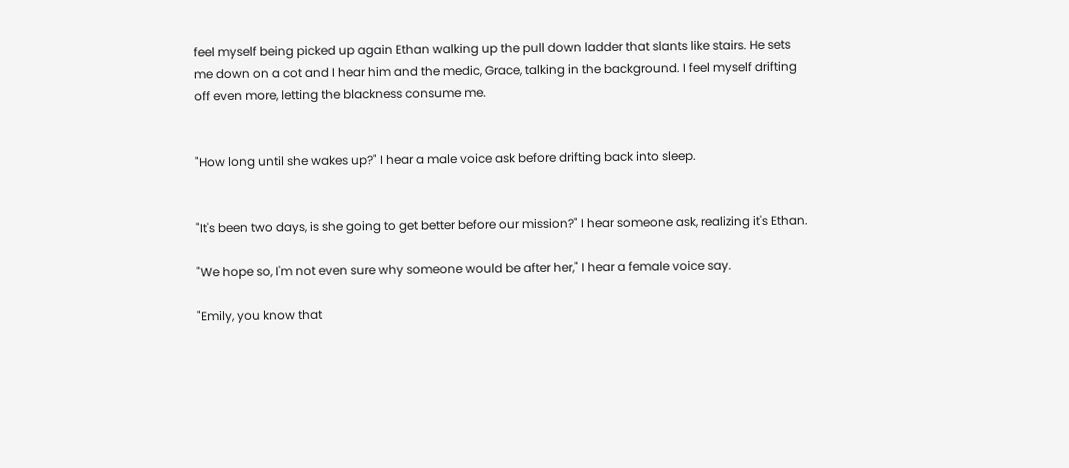feel myself being picked up again Ethan walking up the pull down ladder that slants like stairs. He sets me down on a cot and I hear him and the medic, Grace, talking in the background. I feel myself drifting off even more, letting the blackness consume me.


"How long until she wakes up?" I hear a male voice ask before drifting back into sleep.


"It's been two days, is she going to get better before our mission?" I hear someone ask, realizing it's Ethan.

"We hope so, I'm not even sure why someone would be after her," I hear a female voice say.

"Emily, you know that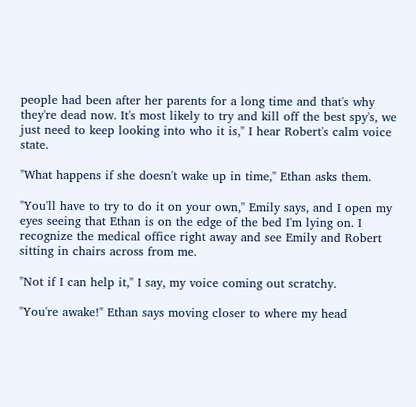people had been after her parents for a long time and that's why they're dead now. It's most likely to try and kill off the best spy's, we just need to keep looking into who it is," I hear Robert's calm voice state.

"What happens if she doesn't wake up in time," Ethan asks them.

"You'll have to try to do it on your own," Emily says, and I open my eyes seeing that Ethan is on the edge of the bed I'm lying on. I recognize the medical office right away and see Emily and Robert sitting in chairs across from me.

"Not if I can help it," I say, my voice coming out scratchy.

"You're awake!" Ethan says moving closer to where my head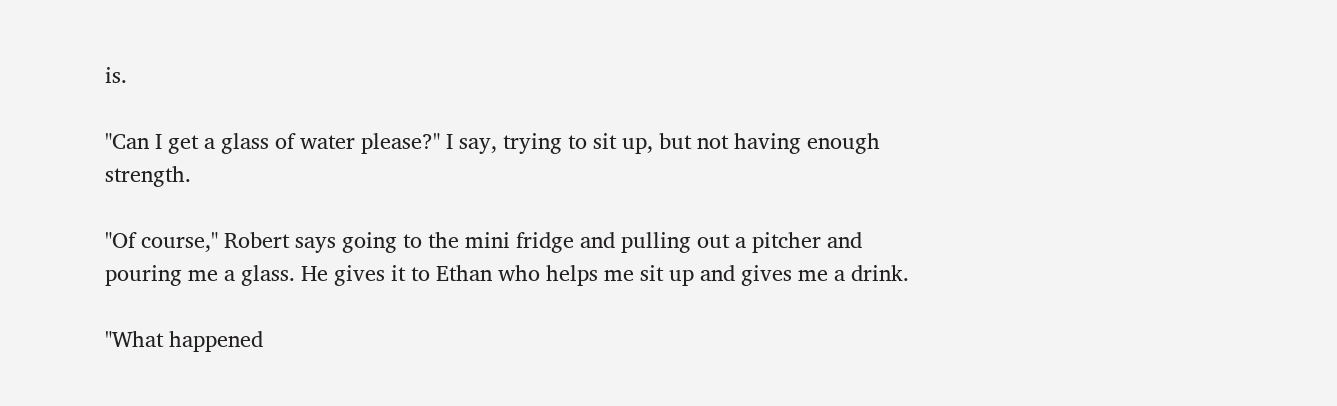is.

"Can I get a glass of water please?" I say, trying to sit up, but not having enough strength.

"Of course," Robert says going to the mini fridge and pulling out a pitcher and pouring me a glass. He gives it to Ethan who helps me sit up and gives me a drink.

"What happened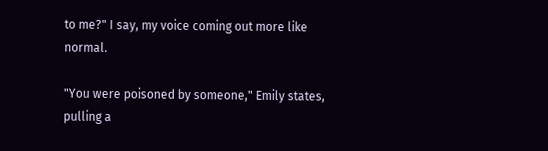to me?" I say, my voice coming out more like normal.

"You were poisoned by someone," Emily states, pulling a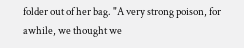folder out of her bag. "A very strong poison, for awhile, we thought we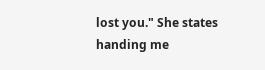lost you." She states handing me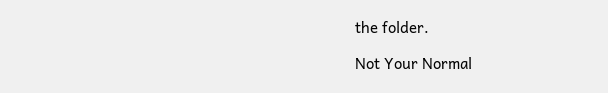the folder.

Not Your Normal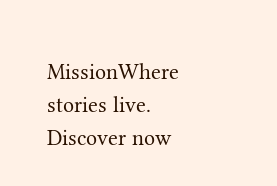MissionWhere stories live. Discover now